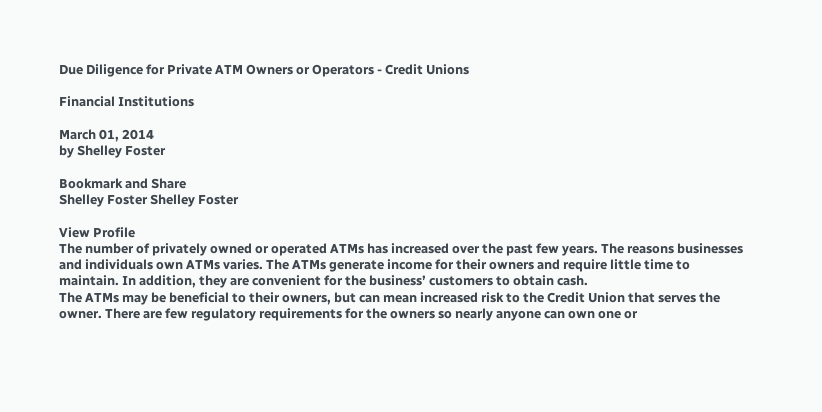Due Diligence for Private ATM Owners or Operators - Credit Unions

Financial Institutions

March 01, 2014
by Shelley Foster

Bookmark and Share
Shelley Foster Shelley Foster

View Profile
The number of privately owned or operated ATMs has increased over the past few years. The reasons businesses and individuals own ATMs varies. The ATMs generate income for their owners and require little time to maintain. In addition, they are convenient for the business’ customers to obtain cash.
The ATMs may be beneficial to their owners, but can mean increased risk to the Credit Union that serves the owner. There are few regulatory requirements for the owners so nearly anyone can own one or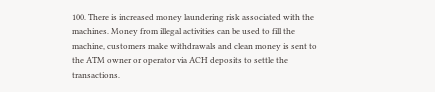100. There is increased money laundering risk associated with the machines. Money from illegal activities can be used to fill the machine, customers make withdrawals and clean money is sent to the ATM owner or operator via ACH deposits to settle the transactions.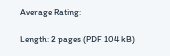Average Rating:

Length: 2 pages (PDF 104 kB)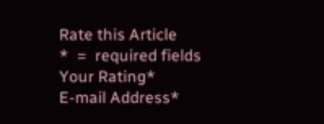Rate this Article
*  =  required fields
Your Rating*
E-mail Address*